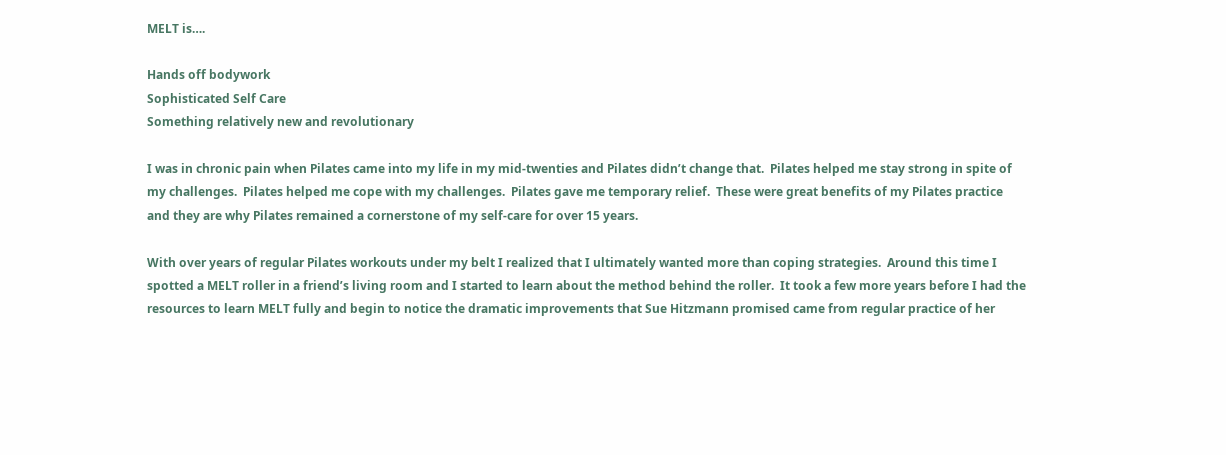MELT is….

Hands off bodywork
Sophisticated Self Care
Something relatively new and revolutionary

I was in chronic pain when Pilates came into my life in my mid-twenties and Pilates didn’t change that.  Pilates helped me stay strong in spite of my challenges.  Pilates helped me cope with my challenges.  Pilates gave me temporary relief.  These were great benefits of my Pilates practice and they are why Pilates remained a cornerstone of my self-care for over 15 years.

With over years of regular Pilates workouts under my belt I realized that I ultimately wanted more than coping strategies.  Around this time I spotted a MELT roller in a friend’s living room and I started to learn about the method behind the roller.  It took a few more years before I had the resources to learn MELT fully and begin to notice the dramatic improvements that Sue Hitzmann promised came from regular practice of her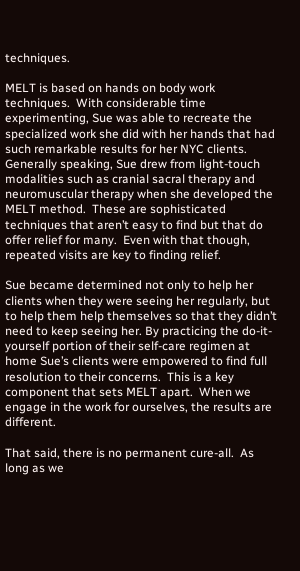techniques.

MELT is based on hands on body work techniques.  With considerable time experimenting, Sue was able to recreate the specialized work she did with her hands that had such remarkable results for her NYC clients.  Generally speaking, Sue drew from light-touch modalities such as cranial sacral therapy and neuromuscular therapy when she developed the MELT method.  These are sophisticated techniques that aren’t easy to find but that do offer relief for many.  Even with that though, repeated visits are key to finding relief.

Sue became determined not only to help her clients when they were seeing her regularly, but to help them help themselves so that they didn’t need to keep seeing her. By practicing the do-it-yourself portion of their self-care regimen at home Sue’s clients were empowered to find full resolution to their concerns.  This is a key component that sets MELT apart.  When we engage in the work for ourselves, the results are different.

That said, there is no permanent cure-all.  As long as we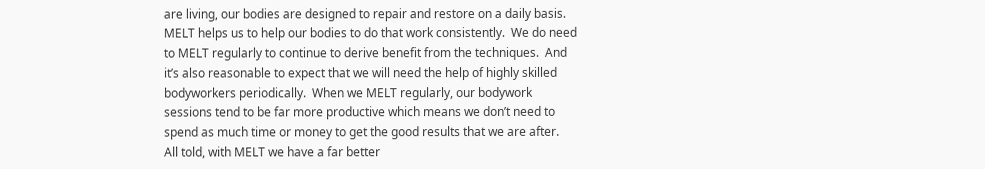are living, our bodies are designed to repair and restore on a daily basis.  MELT helps us to help our bodies to do that work consistently.  We do need to MELT regularly to continue to derive benefit from the techniques.  And it’s also reasonable to expect that we will need the help of highly skilled bodyworkers periodically.  When we MELT regularly, our bodywork sessions tend to be far more productive which means we don’t need to spend as much time or money to get the good results that we are after.  All told, with MELT we have a far better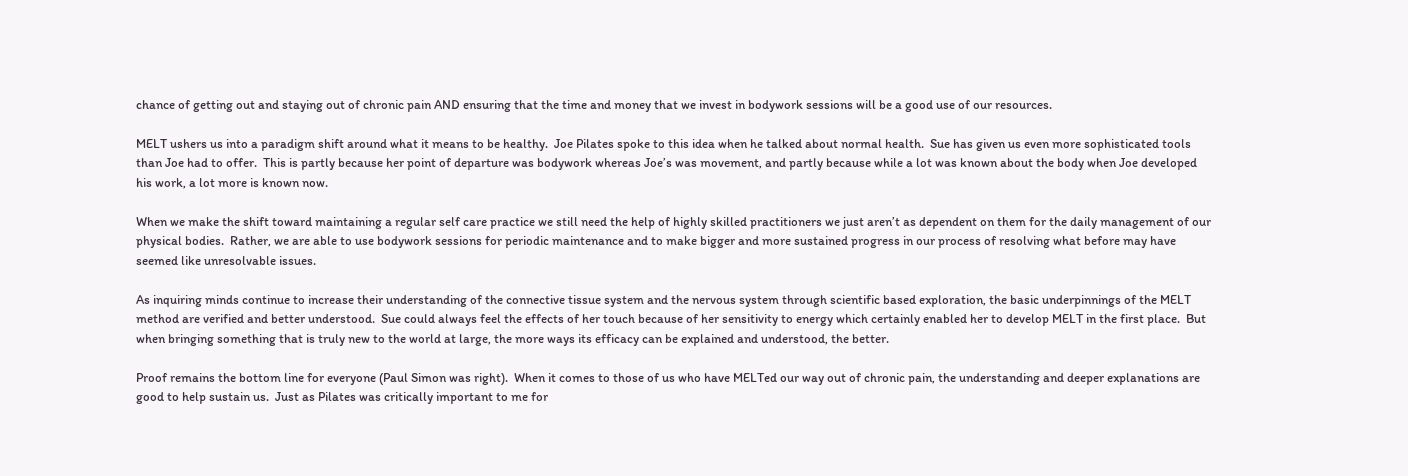chance of getting out and staying out of chronic pain AND ensuring that the time and money that we invest in bodywork sessions will be a good use of our resources.

MELT ushers us into a paradigm shift around what it means to be healthy.  Joe Pilates spoke to this idea when he talked about normal health.  Sue has given us even more sophisticated tools than Joe had to offer.  This is partly because her point of departure was bodywork whereas Joe’s was movement, and partly because while a lot was known about the body when Joe developed his work, a lot more is known now.

When we make the shift toward maintaining a regular self care practice we still need the help of highly skilled practitioners we just aren’t as dependent on them for the daily management of our physical bodies.  Rather, we are able to use bodywork sessions for periodic maintenance and to make bigger and more sustained progress in our process of resolving what before may have seemed like unresolvable issues.

As inquiring minds continue to increase their understanding of the connective tissue system and the nervous system through scientific based exploration, the basic underpinnings of the MELT method are verified and better understood.  Sue could always feel the effects of her touch because of her sensitivity to energy which certainly enabled her to develop MELT in the first place.  But when bringing something that is truly new to the world at large, the more ways its efficacy can be explained and understood, the better.

Proof remains the bottom line for everyone (Paul Simon was right).  When it comes to those of us who have MELTed our way out of chronic pain, the understanding and deeper explanations are good to help sustain us.  Just as Pilates was critically important to me for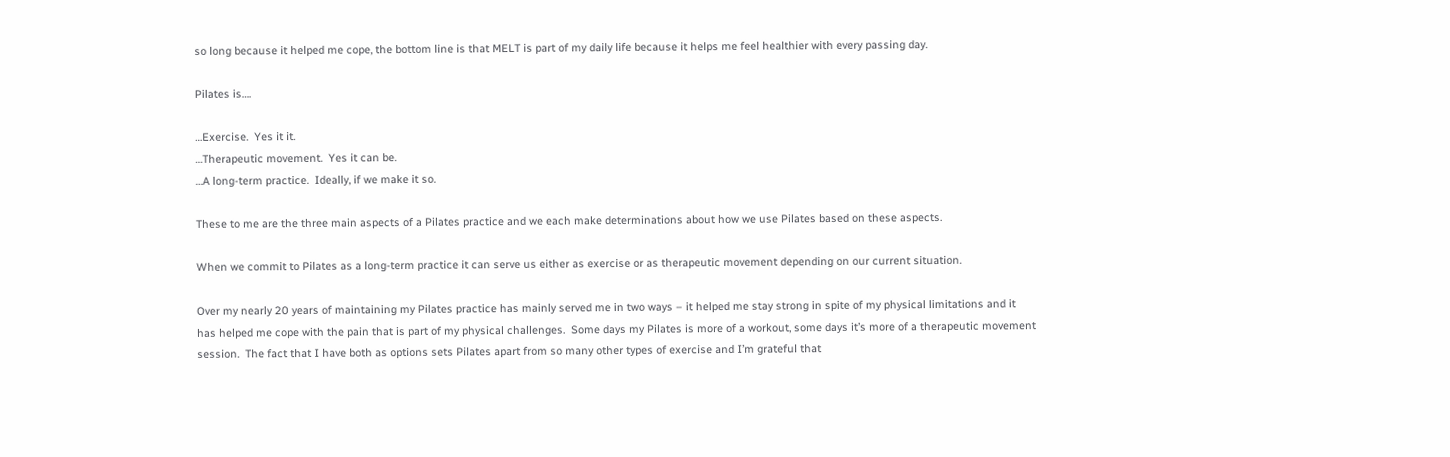so long because it helped me cope, the bottom line is that MELT is part of my daily life because it helps me feel healthier with every passing day.

Pilates is….

…Exercise.  Yes it it.
…Therapeutic movement.  Yes it can be.
…A long-term practice.  Ideally, if we make it so.

These to me are the three main aspects of a Pilates practice and we each make determinations about how we use Pilates based on these aspects.

When we commit to Pilates as a long-term practice it can serve us either as exercise or as therapeutic movement depending on our current situation.

Over my nearly 20 years of maintaining my Pilates practice has mainly served me in two ways – it helped me stay strong in spite of my physical limitations and it has helped me cope with the pain that is part of my physical challenges.  Some days my Pilates is more of a workout, some days it’s more of a therapeutic movement session.  The fact that I have both as options sets Pilates apart from so many other types of exercise and I’m grateful that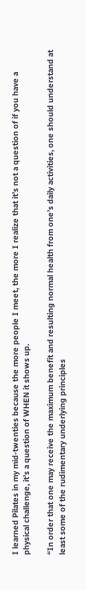I learned Pilates in my mid-twenties because the more people I meet, the more I realize that it’s not a question of if you have a physical challenge, it’s a question of WHEN it shows up.

“In order that one may receive the maximum benefit and resulting normal health from one’s daily activities, one should understand at least some of the rudimentary underlying principles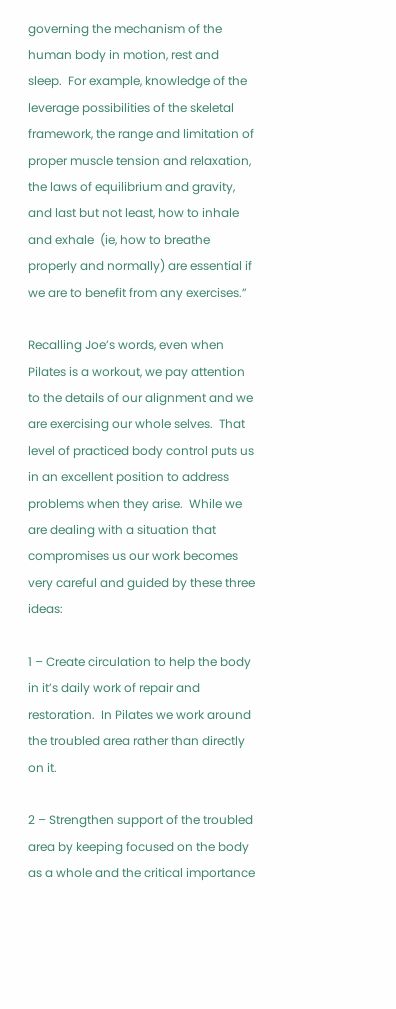governing the mechanism of the human body in motion, rest and sleep.  For example, knowledge of the leverage possibilities of the skeletal framework, the range and limitation of proper muscle tension and relaxation, the laws of equilibrium and gravity, and last but not least, how to inhale and exhale  (ie, how to breathe properly and normally) are essential if we are to benefit from any exercises.”

Recalling Joe’s words, even when Pilates is a workout, we pay attention to the details of our alignment and we are exercising our whole selves.  That level of practiced body control puts us in an excellent position to address problems when they arise.  While we are dealing with a situation that compromises us our work becomes very careful and guided by these three ideas:

1 – Create circulation to help the body in it’s daily work of repair and restoration.  In Pilates we work around the troubled area rather than directly on it.

2 – Strengthen support of the troubled area by keeping focused on the body as a whole and the critical importance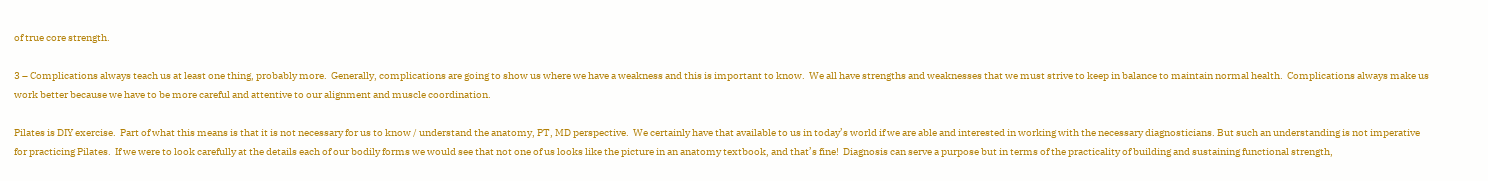of true core strength.

3 – Complications always teach us at least one thing, probably more.  Generally, complications are going to show us where we have a weakness and this is important to know.  We all have strengths and weaknesses that we must strive to keep in balance to maintain normal health.  Complications always make us work better because we have to be more careful and attentive to our alignment and muscle coordination.

Pilates is DIY exercise.  Part of what this means is that it is not necessary for us to know / understand the anatomy, PT, MD perspective.  We certainly have that available to us in today’s world if we are able and interested in working with the necessary diagnosticians. But such an understanding is not imperative for practicing Pilates.  If we were to look carefully at the details each of our bodily forms we would see that not one of us looks like the picture in an anatomy textbook, and that’s fine!  Diagnosis can serve a purpose but in terms of the practicality of building and sustaining functional strength,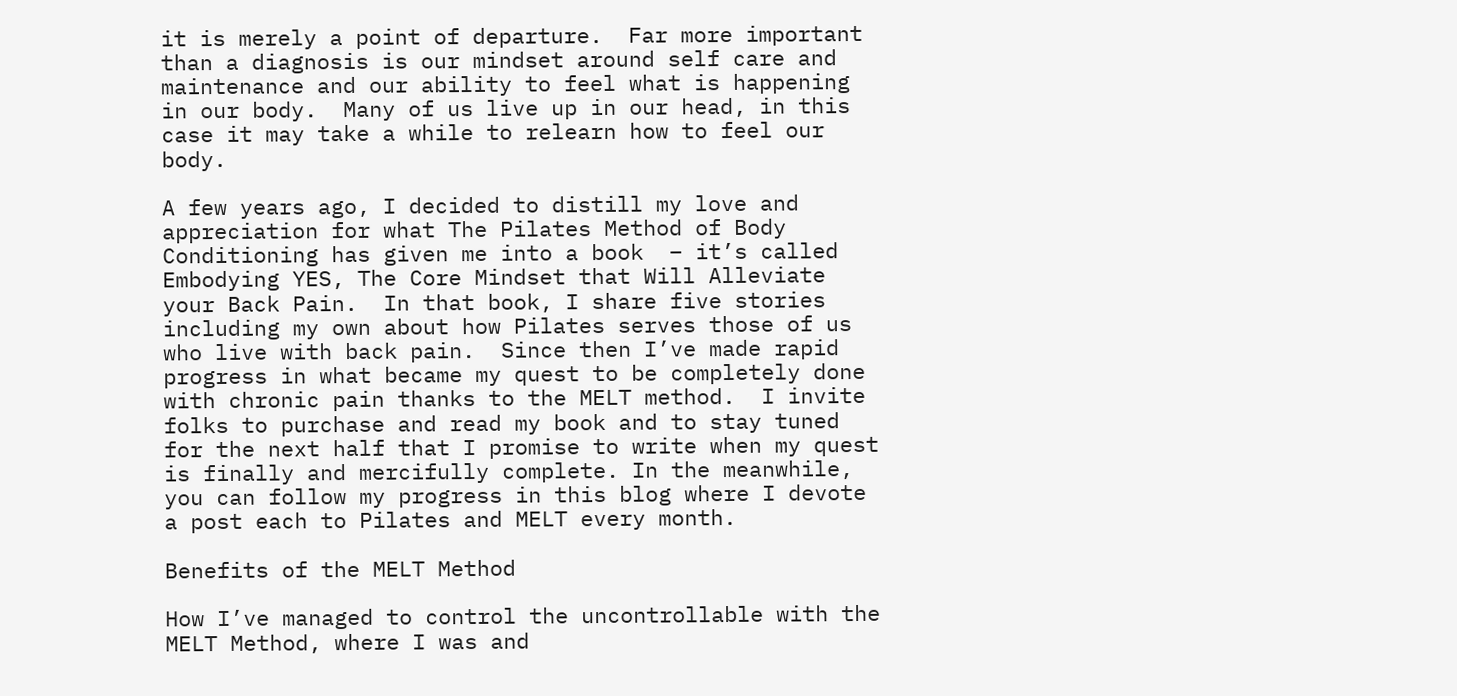it is merely a point of departure.  Far more important than a diagnosis is our mindset around self care and maintenance and our ability to feel what is happening in our body.  Many of us live up in our head, in this case it may take a while to relearn how to feel our body.

A few years ago, I decided to distill my love and appreciation for what The Pilates Method of Body Conditioning has given me into a book  – it’s called Embodying YES, The Core Mindset that Will Alleviate your Back Pain.  In that book, I share five stories including my own about how Pilates serves those of us who live with back pain.  Since then I’ve made rapid progress in what became my quest to be completely done with chronic pain thanks to the MELT method.  I invite folks to purchase and read my book and to stay tuned for the next half that I promise to write when my quest is finally and mercifully complete. In the meanwhile, you can follow my progress in this blog where I devote a post each to Pilates and MELT every month.

Benefits of the MELT Method

How I’ve managed to control the uncontrollable with the MELT Method, where I was and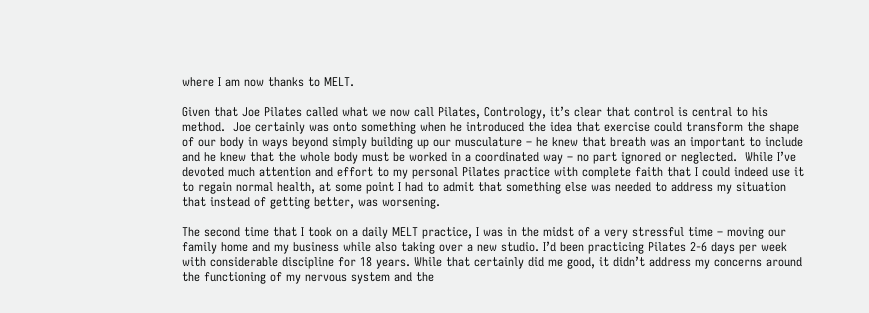where I am now thanks to MELT.

Given that Joe Pilates called what we now call Pilates, Contrology, it’s clear that control is central to his method.  Joe certainly was onto something when he introduced the idea that exercise could transform the shape of our body in ways beyond simply building up our musculature – he knew that breath was an important to include and he knew that the whole body must be worked in a coordinated way – no part ignored or neglected.  While I’ve devoted much attention and effort to my personal Pilates practice with complete faith that I could indeed use it to regain normal health, at some point I had to admit that something else was needed to address my situation that instead of getting better, was worsening.

The second time that I took on a daily MELT practice, I was in the midst of a very stressful time – moving our family home and my business while also taking over a new studio. I’d been practicing Pilates 2-6 days per week with considerable discipline for 18 years. While that certainly did me good, it didn’t address my concerns around the functioning of my nervous system and the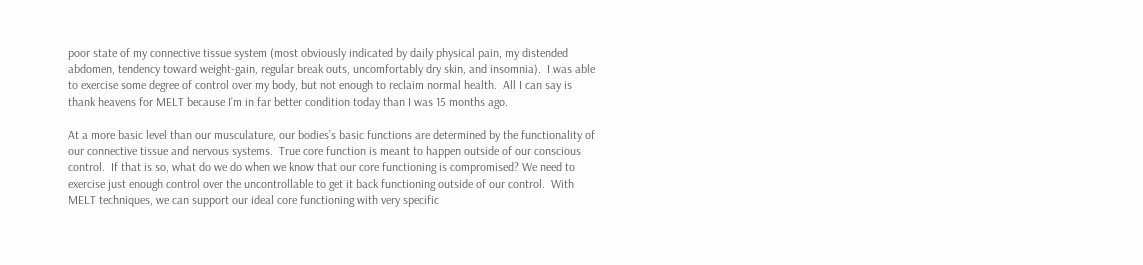poor state of my connective tissue system (most obviously indicated by daily physical pain, my distended abdomen, tendency toward weight-gain, regular break outs, uncomfortably dry skin, and insomnia).  I was able to exercise some degree of control over my body, but not enough to reclaim normal health.  All I can say is thank heavens for MELT because I’m in far better condition today than I was 15 months ago.

At a more basic level than our musculature, our bodies’s basic functions are determined by the functionality of our connective tissue and nervous systems.  True core function is meant to happen outside of our conscious control.  If that is so, what do we do when we know that our core functioning is compromised? We need to exercise just enough control over the uncontrollable to get it back functioning outside of our control.  With MELT techniques, we can support our ideal core functioning with very specific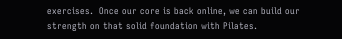exercises.  Once our core is back online, we can build our strength on that solid foundation with Pilates.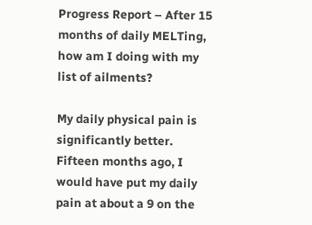Progress Report – After 15 months of daily MELTing, how am I doing with my list of ailments?

My daily physical pain is significantly better.  Fifteen months ago, I would have put my daily pain at about a 9 on the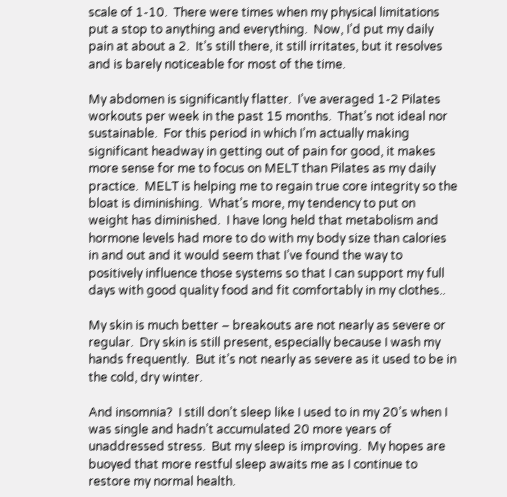scale of 1-10.  There were times when my physical limitations put a stop to anything and everything.  Now, I’d put my daily pain at about a 2.  It’s still there, it still irritates, but it resolves and is barely noticeable for most of the time.

My abdomen is significantly flatter.  I’ve averaged 1-2 Pilates workouts per week in the past 15 months.  That’s not ideal nor sustainable.  For this period in which I’m actually making significant headway in getting out of pain for good, it makes more sense for me to focus on MELT than Pilates as my daily practice.  MELT is helping me to regain true core integrity so the bloat is diminishing.  What’s more, my tendency to put on weight has diminished.  I have long held that metabolism and hormone levels had more to do with my body size than calories in and out and it would seem that I’ve found the way to positively influence those systems so that I can support my full days with good quality food and fit comfortably in my clothes..

My skin is much better – breakouts are not nearly as severe or regular.  Dry skin is still present, especially because I wash my hands frequently.  But it’s not nearly as severe as it used to be in the cold, dry winter.

And insomnia?  I still don’t sleep like I used to in my 20’s when I was single and hadn’t accumulated 20 more years of unaddressed stress.  But my sleep is improving.  My hopes are buoyed that more restful sleep awaits me as I continue to restore my normal health.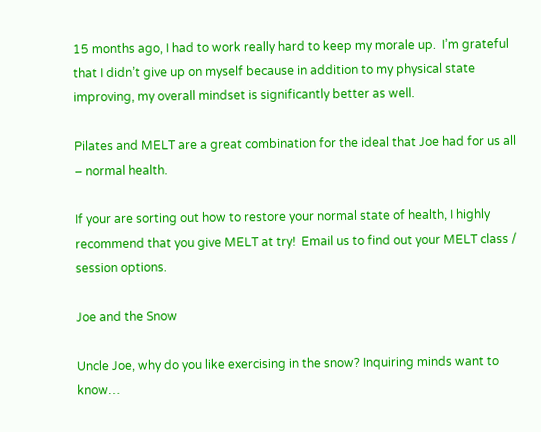15 months ago, I had to work really hard to keep my morale up.  I’m grateful that I didn’t give up on myself because in addition to my physical state improving, my overall mindset is significantly better as well.

Pilates and MELT are a great combination for the ideal that Joe had for us all – normal health.

If your are sorting out how to restore your normal state of health, I highly recommend that you give MELT at try!  Email us to find out your MELT class / session options.

Joe and the Snow

Uncle Joe, why do you like exercising in the snow? Inquiring minds want to know…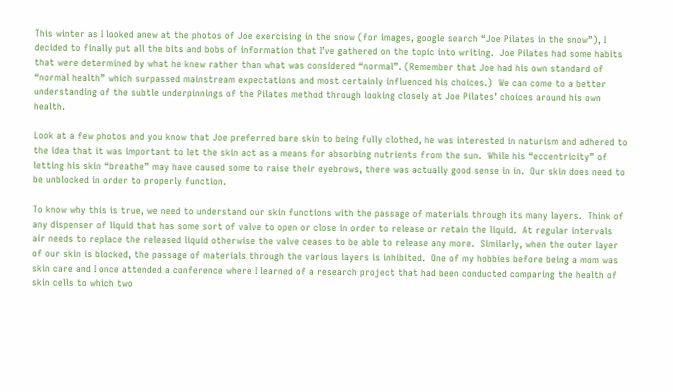This winter as I looked anew at the photos of Joe exercising in the snow (for images, google search “Joe Pilates in the snow”), I decided to finally put all the bits and bobs of information that I’ve gathered on the topic into writing.  Joe Pilates had some habits that were determined by what he knew rather than what was considered “normal”. (Remember that Joe had his own standard of “normal health” which surpassed mainstream expectations and most certainly influenced his choices.)  We can come to a better understanding of the subtle underpinnings of the Pilates method through looking closely at Joe Pilates’ choices around his own health.

Look at a few photos and you know that Joe preferred bare skin to being fully clothed, he was interested in naturism and adhered to the idea that it was important to let the skin act as a means for absorbing nutrients from the sun.  While his “eccentricity” of letting his skin “breathe” may have caused some to raise their eyebrows, there was actually good sense in in.  Our skin does need to be unblocked in order to properly function.

To know why this is true, we need to understand our skin functions with the passage of materials through its many layers.  Think of any dispenser of liquid that has some sort of valve to open or close in order to release or retain the liquid.  At regular intervals air needs to replace the released liquid otherwise the valve ceases to be able to release any more.  Similarly, when the outer layer of our skin is blocked, the passage of materials through the various layers is inhibited.  One of my hobbies before being a mom was skin care and I once attended a conference where I learned of a research project that had been conducted comparing the health of skin cells to which two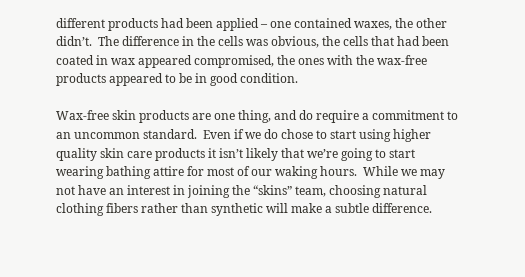different products had been applied – one contained waxes, the other didn’t.  The difference in the cells was obvious, the cells that had been coated in wax appeared compromised, the ones with the wax-free products appeared to be in good condition.

Wax-free skin products are one thing, and do require a commitment to an uncommon standard.  Even if we do chose to start using higher quality skin care products it isn’t likely that we’re going to start wearing bathing attire for most of our waking hours.  While we may not have an interest in joining the “skins” team, choosing natural clothing fibers rather than synthetic will make a subtle difference.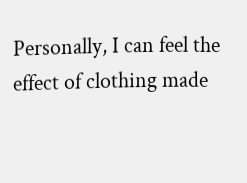Personally, I can feel the effect of clothing made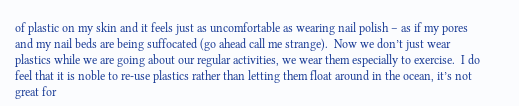of plastic on my skin and it feels just as uncomfortable as wearing nail polish – as if my pores and my nail beds are being suffocated (go ahead call me strange).  Now we don’t just wear plastics while we are going about our regular activities, we wear them especially to exercise.  I do feel that it is noble to re-use plastics rather than letting them float around in the ocean, it’s not great for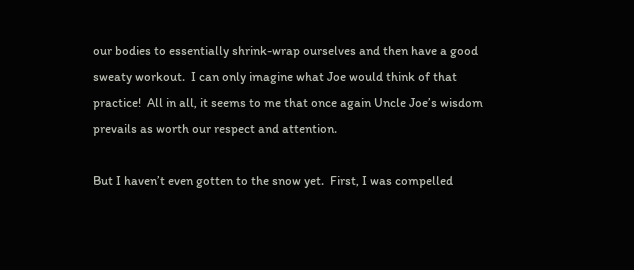our bodies to essentially shrink-wrap ourselves and then have a good sweaty workout.  I can only imagine what Joe would think of that practice!  All in all, it seems to me that once again Uncle Joe’s wisdom prevails as worth our respect and attention.

But I haven’t even gotten to the snow yet.  First, I was compelled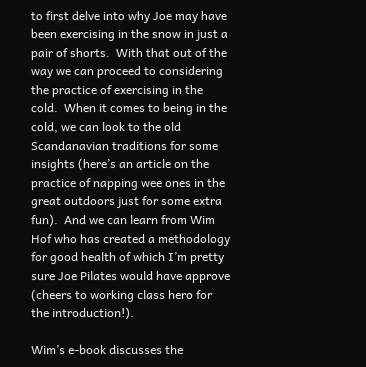to first delve into why Joe may have been exercising in the snow in just a pair of shorts.  With that out of the way we can proceed to considering the practice of exercising in the cold.  When it comes to being in the cold, we can look to the old Scandanavian traditions for some insights (here’s an article on the practice of napping wee ones in the great outdoors just for some extra fun).  And we can learn from Wim Hof who has created a methodology for good health of which I’m pretty sure Joe Pilates would have approve (cheers to working class hero for the introduction!).

Wim’s e-book discusses the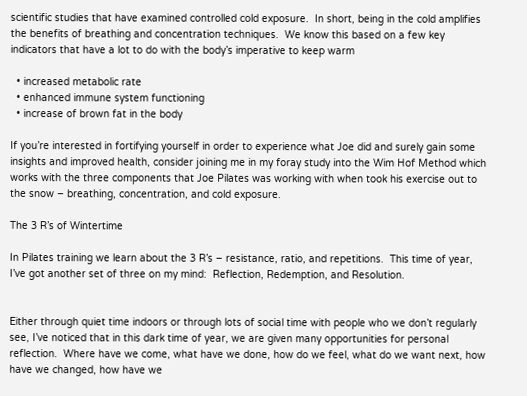scientific studies that have examined controlled cold exposure.  In short, being in the cold amplifies the benefits of breathing and concentration techniques.  We know this based on a few key indicators that have a lot to do with the body’s imperative to keep warm

  • increased metabolic rate
  • enhanced immune system functioning
  • increase of brown fat in the body

If you’re interested in fortifying yourself in order to experience what Joe did and surely gain some insights and improved health, consider joining me in my foray study into the Wim Hof Method which works with the three components that Joe Pilates was working with when took his exercise out to the snow – breathing, concentration, and cold exposure.

The 3 R’s of Wintertime

In Pilates training we learn about the 3 R’s – resistance, ratio, and repetitions.  This time of year, I’ve got another set of three on my mind:  Reflection, Redemption, and Resolution.


Either through quiet time indoors or through lots of social time with people who we don’t regularly see, I’ve noticed that in this dark time of year, we are given many opportunities for personal reflection.  Where have we come, what have we done, how do we feel, what do we want next, how have we changed, how have we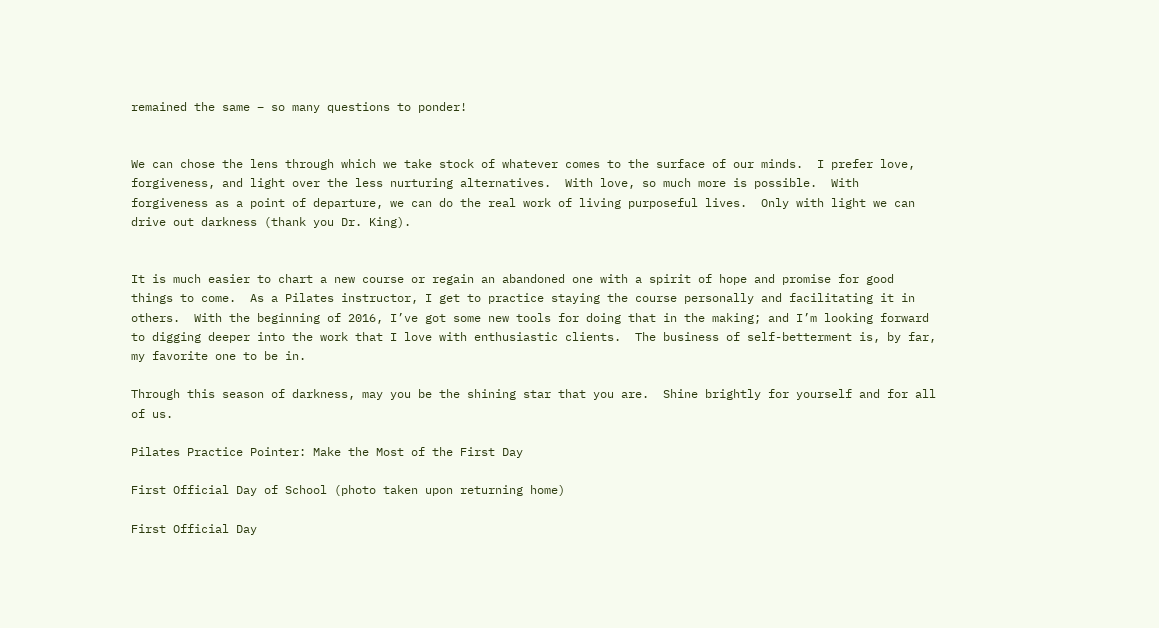remained the same – so many questions to ponder!


We can chose the lens through which we take stock of whatever comes to the surface of our minds.  I prefer love, forgiveness, and light over the less nurturing alternatives.  With love, so much more is possible.  With forgiveness as a point of departure, we can do the real work of living purposeful lives.  Only with light we can drive out darkness (thank you Dr. King).


It is much easier to chart a new course or regain an abandoned one with a spirit of hope and promise for good things to come.  As a Pilates instructor, I get to practice staying the course personally and facilitating it in others.  With the beginning of 2016, I’ve got some new tools for doing that in the making; and I’m looking forward to digging deeper into the work that I love with enthusiastic clients.  The business of self-betterment is, by far, my favorite one to be in.

Through this season of darkness, may you be the shining star that you are.  Shine brightly for yourself and for all of us.

Pilates Practice Pointer: Make the Most of the First Day

First Official Day of School (photo taken upon returning home)

First Official Day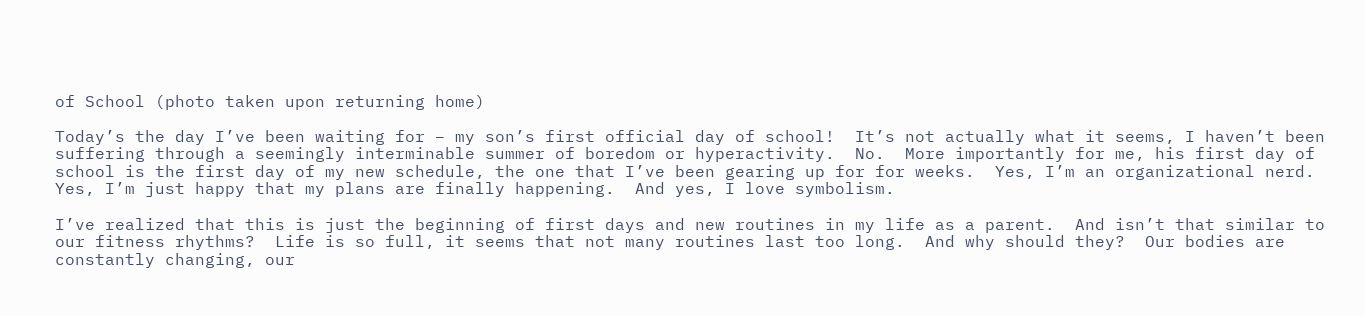of School (photo taken upon returning home)

Today’s the day I’ve been waiting for – my son’s first official day of school!  It’s not actually what it seems, I haven’t been suffering through a seemingly interminable summer of boredom or hyperactivity.  No.  More importantly for me, his first day of school is the first day of my new schedule, the one that I’ve been gearing up for for weeks.  Yes, I’m an organizational nerd.  Yes, I’m just happy that my plans are finally happening.  And yes, I love symbolism.

I’ve realized that this is just the beginning of first days and new routines in my life as a parent.  And isn’t that similar to our fitness rhythms?  Life is so full, it seems that not many routines last too long.  And why should they?  Our bodies are constantly changing, our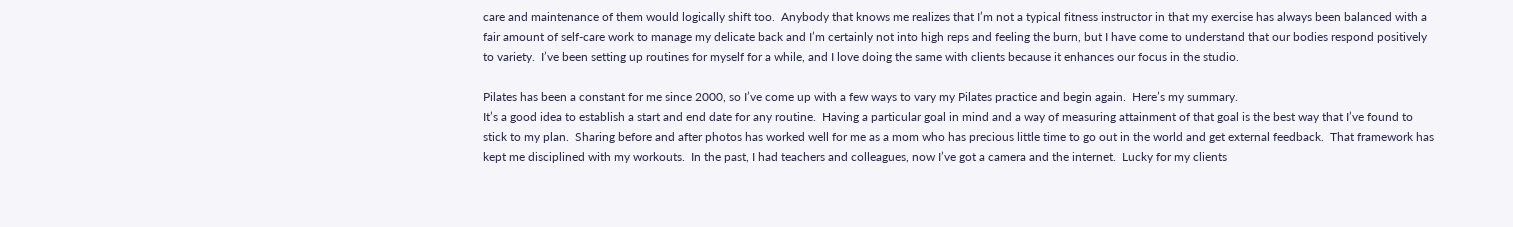care and maintenance of them would logically shift too.  Anybody that knows me realizes that I’m not a typical fitness instructor in that my exercise has always been balanced with a fair amount of self-care work to manage my delicate back and I’m certainly not into high reps and feeling the burn, but I have come to understand that our bodies respond positively to variety.  I’ve been setting up routines for myself for a while, and I love doing the same with clients because it enhances our focus in the studio.

Pilates has been a constant for me since 2000, so I’ve come up with a few ways to vary my Pilates practice and begin again.  Here’s my summary.
It’s a good idea to establish a start and end date for any routine.  Having a particular goal in mind and a way of measuring attainment of that goal is the best way that I’ve found to stick to my plan.  Sharing before and after photos has worked well for me as a mom who has precious little time to go out in the world and get external feedback.  That framework has kept me disciplined with my workouts.  In the past, I had teachers and colleagues, now I’ve got a camera and the internet.  Lucky for my clients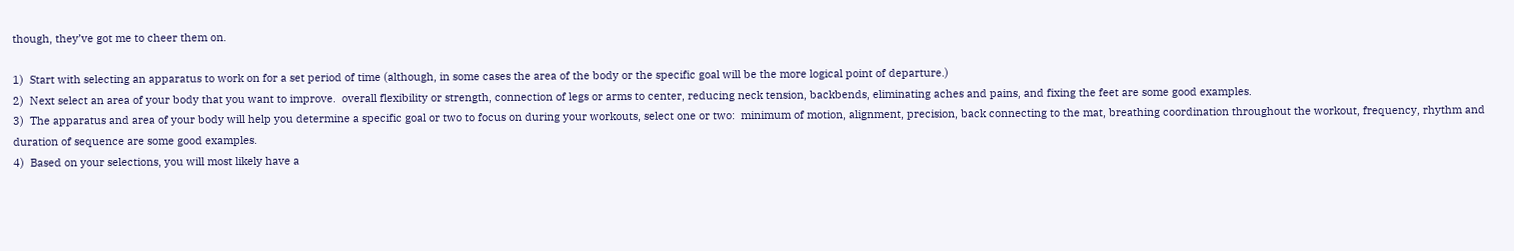though, they’ve got me to cheer them on.

1)  Start with selecting an apparatus to work on for a set period of time (although, in some cases the area of the body or the specific goal will be the more logical point of departure.)
2)  Next select an area of your body that you want to improve.  overall flexibility or strength, connection of legs or arms to center, reducing neck tension, backbends, eliminating aches and pains, and fixing the feet are some good examples.
3)  The apparatus and area of your body will help you determine a specific goal or two to focus on during your workouts, select one or two:  minimum of motion, alignment, precision, back connecting to the mat, breathing coordination throughout the workout, frequency, rhythm and duration of sequence are some good examples.
4)  Based on your selections, you will most likely have a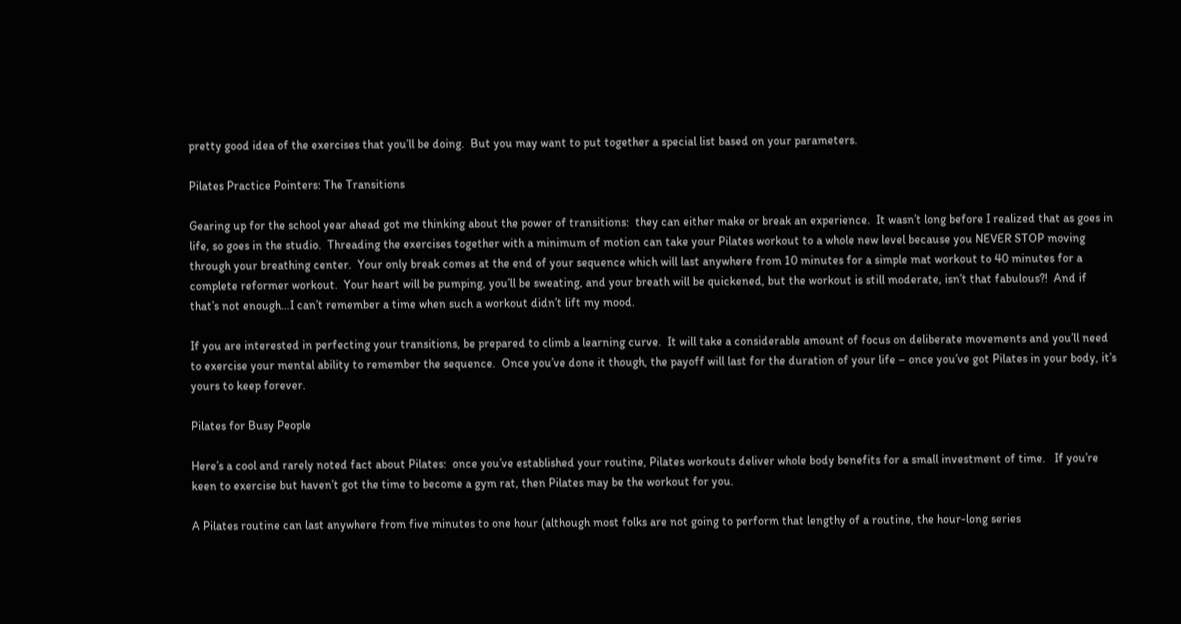pretty good idea of the exercises that you’ll be doing.  But you may want to put together a special list based on your parameters.

Pilates Practice Pointers: The Transitions

Gearing up for the school year ahead got me thinking about the power of transitions:  they can either make or break an experience.  It wasn’t long before I realized that as goes in life, so goes in the studio.  Threading the exercises together with a minimum of motion can take your Pilates workout to a whole new level because you NEVER STOP moving through your breathing center.  Your only break comes at the end of your sequence which will last anywhere from 10 minutes for a simple mat workout to 40 minutes for a complete reformer workout.  Your heart will be pumping, you’ll be sweating, and your breath will be quickened, but the workout is still moderate, isn’t that fabulous?!  And if that’s not enough…I can’t remember a time when such a workout didn’t lift my mood.

If you are interested in perfecting your transitions, be prepared to climb a learning curve.  It will take a considerable amount of focus on deliberate movements and you’ll need to exercise your mental ability to remember the sequence.  Once you’ve done it though, the payoff will last for the duration of your life – once you’ve got Pilates in your body, it’s yours to keep forever.

Pilates for Busy People

Here’s a cool and rarely noted fact about Pilates:  once you’ve established your routine, Pilates workouts deliver whole body benefits for a small investment of time.   If you’re keen to exercise but haven’t got the time to become a gym rat, then Pilates may be the workout for you.

A Pilates routine can last anywhere from five minutes to one hour (although most folks are not going to perform that lengthy of a routine, the hour-long series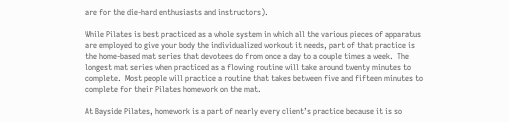are for the die-hard enthusiasts and instructors).

While Pilates is best practiced as a whole system in which all the various pieces of apparatus are employed to give your body the individualized workout it needs, part of that practice is the home-based mat series that devotees do from once a day to a couple times a week.  The longest mat series when practiced as a flowing routine will take around twenty minutes to complete.  Most people will practice a routine that takes between five and fifteen minutes to complete for their Pilates homework on the mat.

At Bayside Pilates, homework is a part of nearly every client’s practice because it is so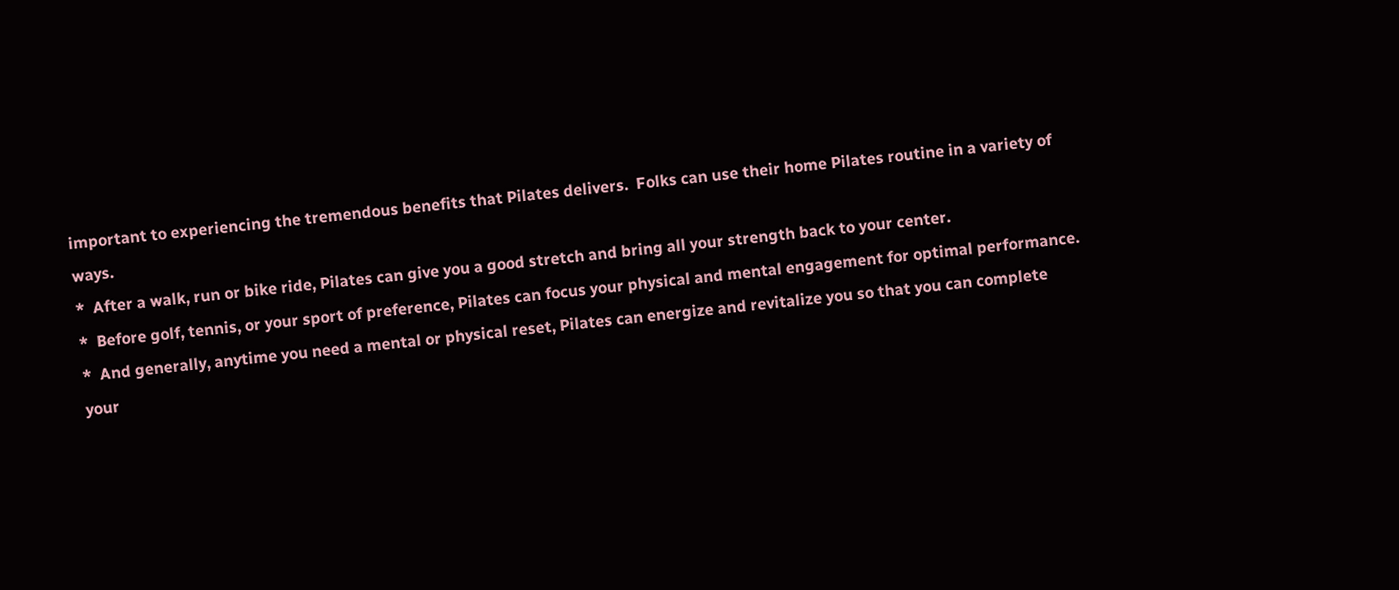important to experiencing the tremendous benefits that Pilates delivers.  Folks can use their home Pilates routine in a variety of ways.
*  After a walk, run or bike ride, Pilates can give you a good stretch and bring all your strength back to your center.
*  Before golf, tennis, or your sport of preference, Pilates can focus your physical and mental engagement for optimal performance.
*  And generally, anytime you need a mental or physical reset, Pilates can energize and revitalize you so that you can complete your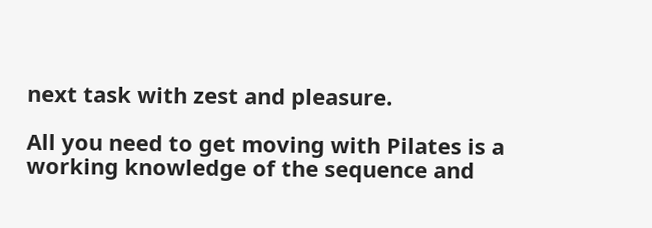next task with zest and pleasure.

All you need to get moving with Pilates is a working knowledge of the sequence and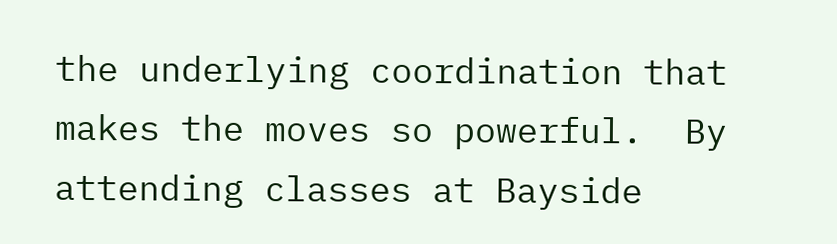the underlying coordination that makes the moves so powerful.  By attending classes at Bayside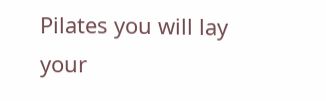Pilates you will lay your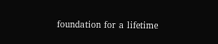foundation for a lifetime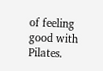of feeling good with Pilates.